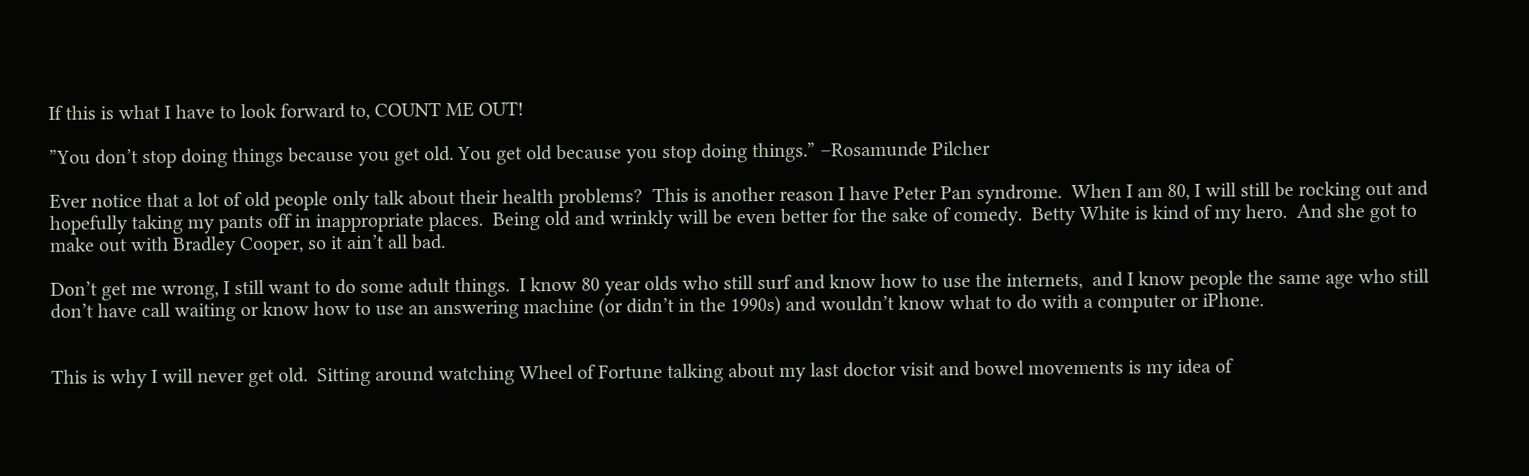If this is what I have to look forward to, COUNT ME OUT!

”You don’t stop doing things because you get old. You get old because you stop doing things.” –Rosamunde Pilcher

Ever notice that a lot of old people only talk about their health problems?  This is another reason I have Peter Pan syndrome.  When I am 80, I will still be rocking out and hopefully taking my pants off in inappropriate places.  Being old and wrinkly will be even better for the sake of comedy.  Betty White is kind of my hero.  And she got to make out with Bradley Cooper, so it ain’t all bad.

Don’t get me wrong, I still want to do some adult things.  I know 80 year olds who still surf and know how to use the internets,  and I know people the same age who still don’t have call waiting or know how to use an answering machine (or didn’t in the 1990s) and wouldn’t know what to do with a computer or iPhone.


This is why I will never get old.  Sitting around watching Wheel of Fortune talking about my last doctor visit and bowel movements is my idea of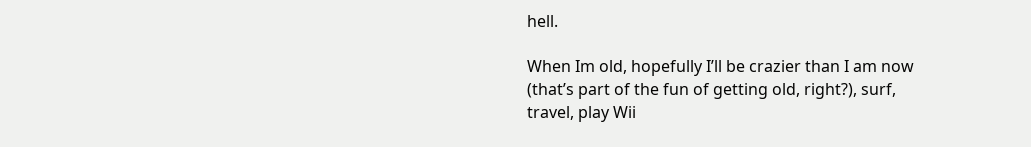hell.

When Im old, hopefully I’ll be crazier than I am now (that’s part of the fun of getting old, right?), surf, travel, play Wii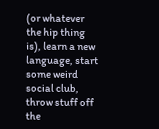(or whatever the hip thing is), learn a new language, start some weird social club, throw stuff off the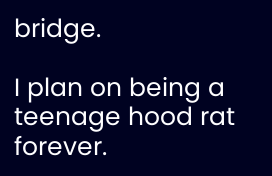bridge.

I plan on being a teenage hood rat forever.